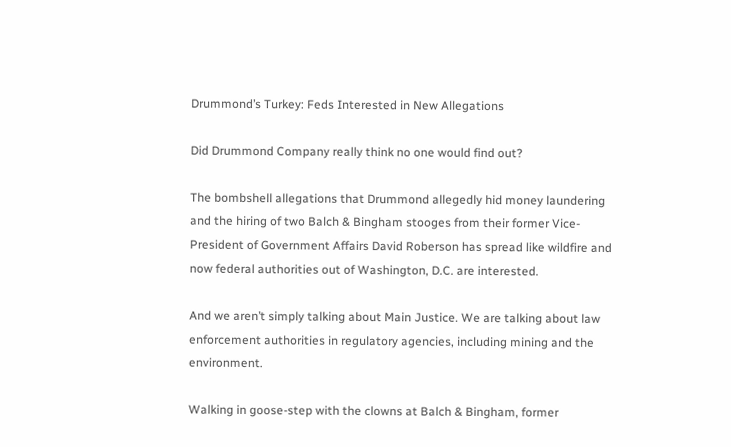Drummond’s Turkey: Feds Interested in New Allegations

Did Drummond Company really think no one would find out?

The bombshell allegations that Drummond allegedly hid money laundering and the hiring of two Balch & Bingham stooges from their former Vice-President of Government Affairs David Roberson has spread like wildfire and now federal authorities out of Washington, D.C. are interested.

And we aren’t simply talking about Main Justice. We are talking about law enforcement authorities in regulatory agencies, including mining and the environment.

Walking in goose-step with the clowns at Balch & Bingham, former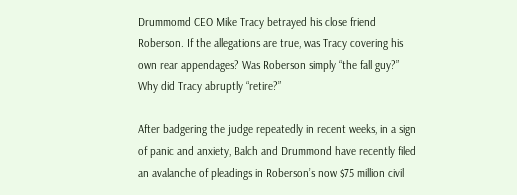Drummomd CEO Mike Tracy betrayed his close friend Roberson. If the allegations are true, was Tracy covering his own rear appendages? Was Roberson simply “the fall guy?” Why did Tracy abruptly “retire?”

After badgering the judge repeatedly in recent weeks, in a sign of panic and anxiety, Balch and Drummond have recently filed an avalanche of pleadings in Roberson’s now $75 million civil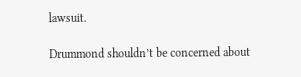lawsuit.

Drummond shouldn’t be concerned about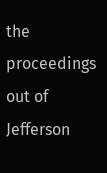the proceedings out of Jefferson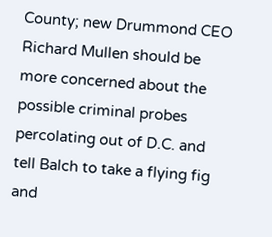County; new Drummond CEO Richard Mullen should be more concerned about the possible criminal probes percolating out of D.C. and tell Balch to take a flying fig and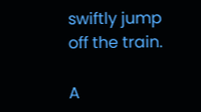swiftly jump off the train.

A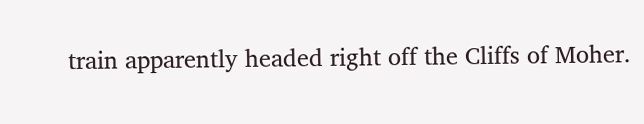train apparently headed right off the Cliffs of Moher.